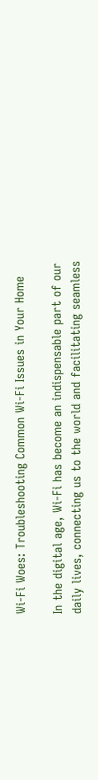Wi-Fi Woes: Troubleshooting Common Wi-Fi Issues in Your Home

In the digital age, Wi-Fi has become an indispensable part of our daily lives, connecting us to the world and facilitating seamless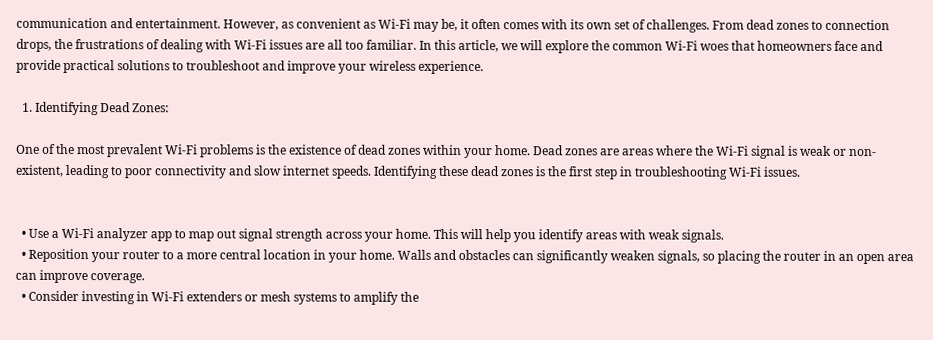communication and entertainment. However, as convenient as Wi-Fi may be, it often comes with its own set of challenges. From dead zones to connection drops, the frustrations of dealing with Wi-Fi issues are all too familiar. In this article, we will explore the common Wi-Fi woes that homeowners face and provide practical solutions to troubleshoot and improve your wireless experience.

  1. Identifying Dead Zones:

One of the most prevalent Wi-Fi problems is the existence of dead zones within your home. Dead zones are areas where the Wi-Fi signal is weak or non-existent, leading to poor connectivity and slow internet speeds. Identifying these dead zones is the first step in troubleshooting Wi-Fi issues.


  • Use a Wi-Fi analyzer app to map out signal strength across your home. This will help you identify areas with weak signals.
  • Reposition your router to a more central location in your home. Walls and obstacles can significantly weaken signals, so placing the router in an open area can improve coverage.
  • Consider investing in Wi-Fi extenders or mesh systems to amplify the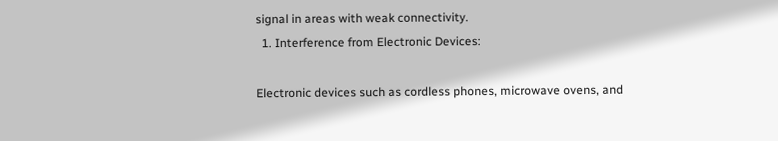signal in areas with weak connectivity.
  1. Interference from Electronic Devices:

Electronic devices such as cordless phones, microwave ovens, and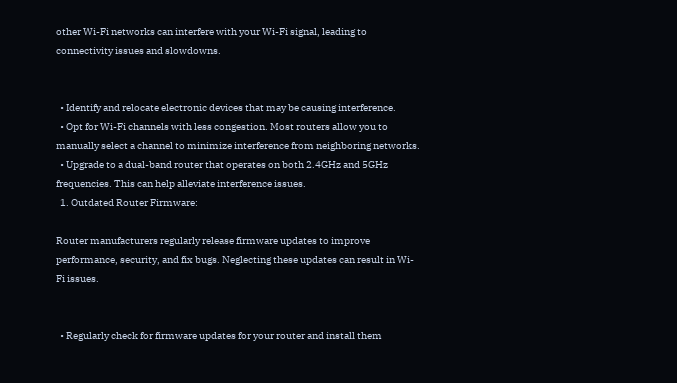other Wi-Fi networks can interfere with your Wi-Fi signal, leading to connectivity issues and slowdowns.


  • Identify and relocate electronic devices that may be causing interference.
  • Opt for Wi-Fi channels with less congestion. Most routers allow you to manually select a channel to minimize interference from neighboring networks.
  • Upgrade to a dual-band router that operates on both 2.4GHz and 5GHz frequencies. This can help alleviate interference issues.
  1. Outdated Router Firmware:

Router manufacturers regularly release firmware updates to improve performance, security, and fix bugs. Neglecting these updates can result in Wi-Fi issues.


  • Regularly check for firmware updates for your router and install them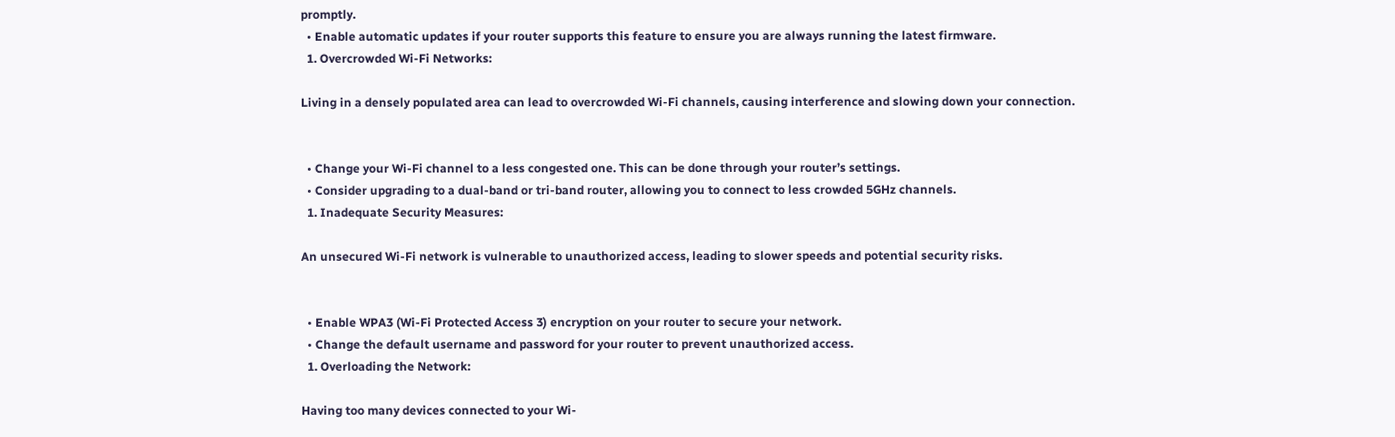promptly.
  • Enable automatic updates if your router supports this feature to ensure you are always running the latest firmware.
  1. Overcrowded Wi-Fi Networks:

Living in a densely populated area can lead to overcrowded Wi-Fi channels, causing interference and slowing down your connection.


  • Change your Wi-Fi channel to a less congested one. This can be done through your router’s settings.
  • Consider upgrading to a dual-band or tri-band router, allowing you to connect to less crowded 5GHz channels.
  1. Inadequate Security Measures:

An unsecured Wi-Fi network is vulnerable to unauthorized access, leading to slower speeds and potential security risks.


  • Enable WPA3 (Wi-Fi Protected Access 3) encryption on your router to secure your network.
  • Change the default username and password for your router to prevent unauthorized access.
  1. Overloading the Network:

Having too many devices connected to your Wi-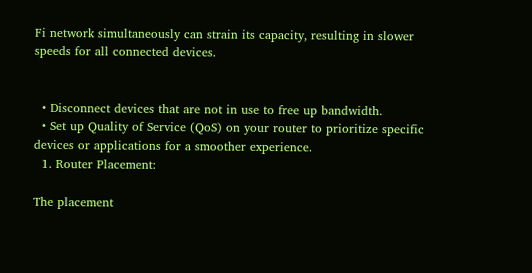Fi network simultaneously can strain its capacity, resulting in slower speeds for all connected devices.


  • Disconnect devices that are not in use to free up bandwidth.
  • Set up Quality of Service (QoS) on your router to prioritize specific devices or applications for a smoother experience.
  1. Router Placement:

The placement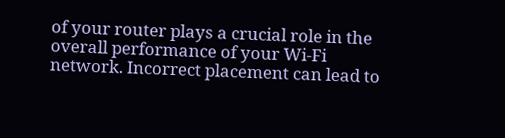of your router plays a crucial role in the overall performance of your Wi-Fi network. Incorrect placement can lead to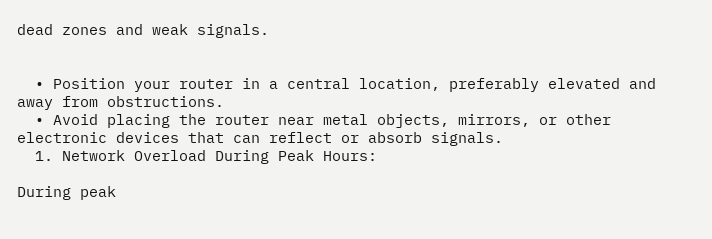dead zones and weak signals.


  • Position your router in a central location, preferably elevated and away from obstructions.
  • Avoid placing the router near metal objects, mirrors, or other electronic devices that can reflect or absorb signals.
  1. Network Overload During Peak Hours:

During peak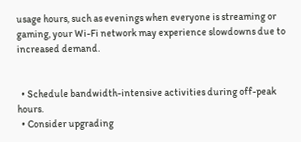usage hours, such as evenings when everyone is streaming or gaming, your Wi-Fi network may experience slowdowns due to increased demand.


  • Schedule bandwidth-intensive activities during off-peak hours.
  • Consider upgrading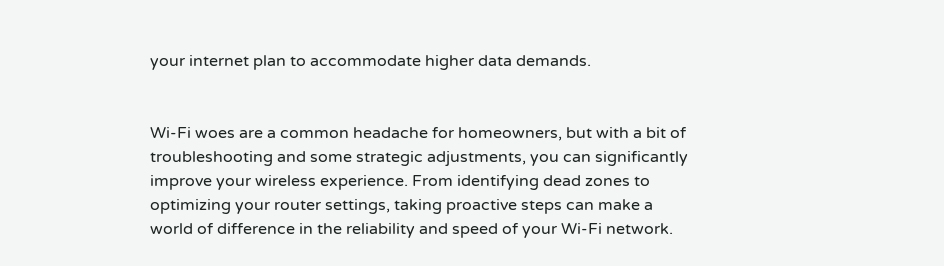your internet plan to accommodate higher data demands.


Wi-Fi woes are a common headache for homeowners, but with a bit of troubleshooting and some strategic adjustments, you can significantly improve your wireless experience. From identifying dead zones to optimizing your router settings, taking proactive steps can make a world of difference in the reliability and speed of your Wi-Fi network.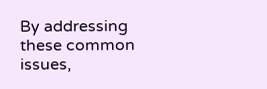By addressing these common issues,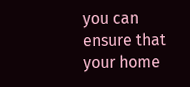you can ensure that your home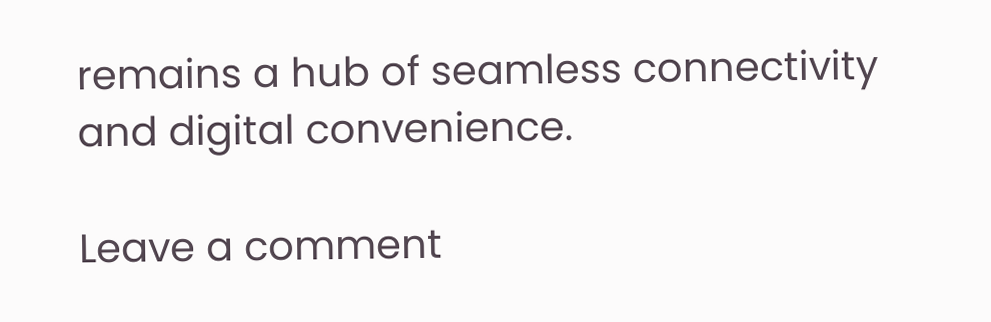remains a hub of seamless connectivity and digital convenience.

Leave a comment